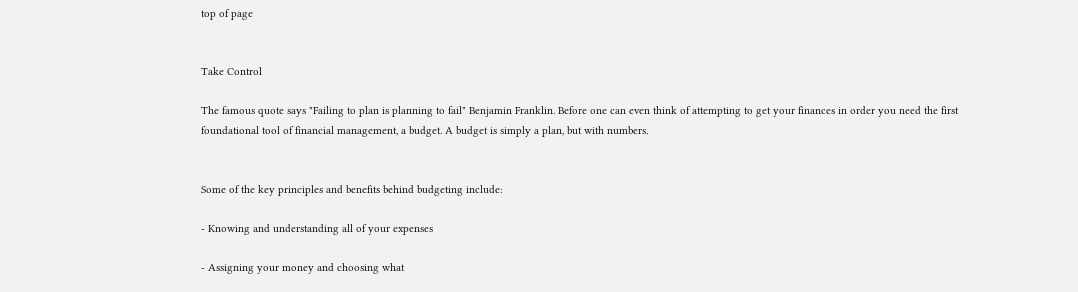top of page


Take Control

The famous quote says "Failing to plan is planning to fail" Benjamin Franklin. Before one can even think of attempting to get your finances in order you need the first foundational tool of financial management, a budget. A budget is simply a plan, but with numbers.


Some of the key principles and benefits behind budgeting include:

- Knowing and understanding all of your expenses

- Assigning your money and choosing what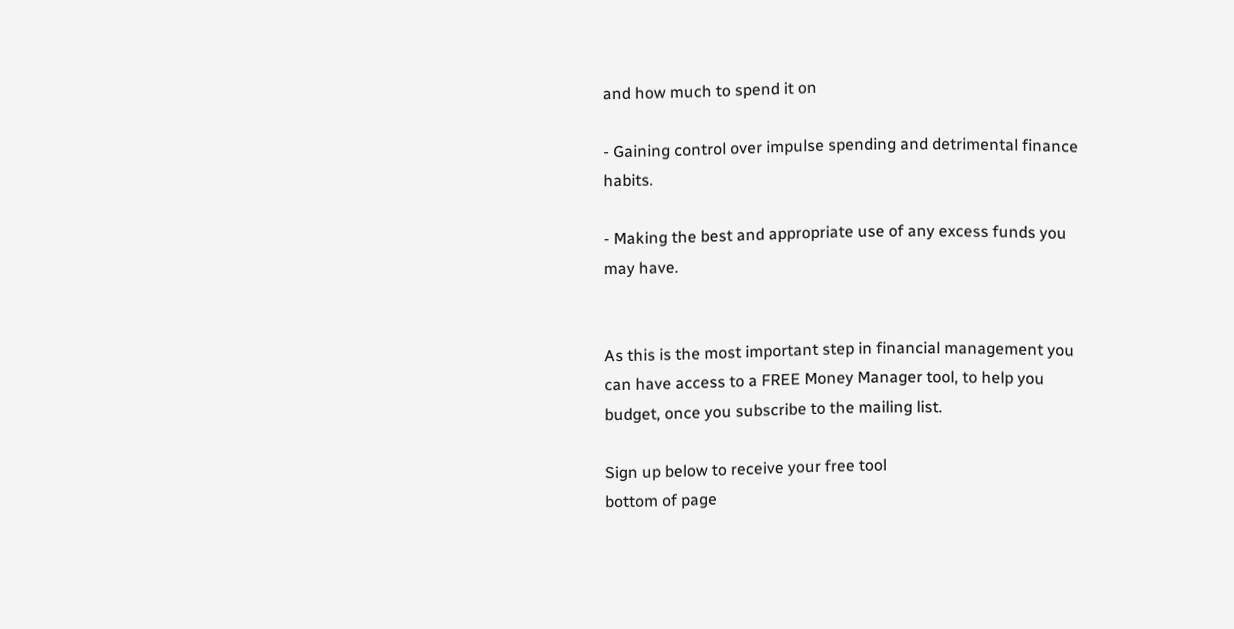and how much to spend it on

- Gaining control over impulse spending and detrimental finance habits.

- Making the best and appropriate use of any excess funds you may have.


As this is the most important step in financial management you can have access to a FREE Money Manager tool, to help you budget, once you subscribe to the mailing list.

Sign up below to receive your free tool
bottom of page